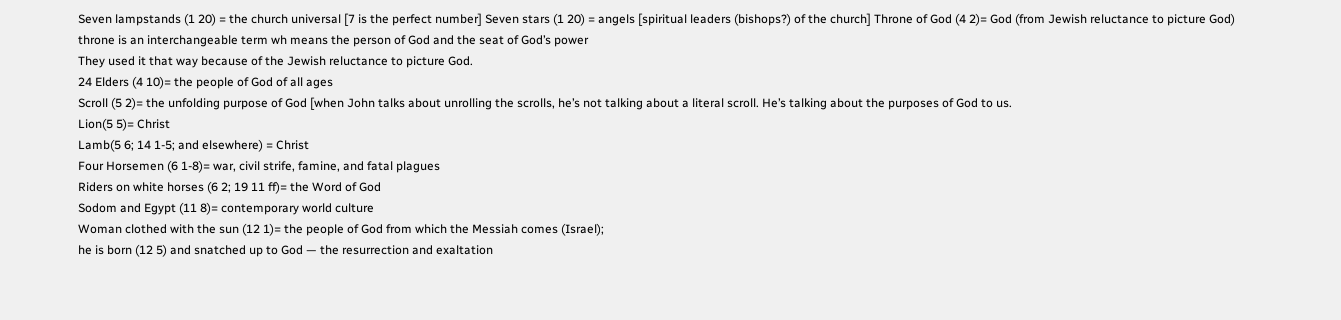Seven lampstands (1 20) = the church universal [7 is the perfect number] Seven stars (1 20) = angels [spiritual leaders (bishops?) of the church] Throne of God (4 2)= God (from Jewish reluctance to picture God)
throne is an interchangeable term wh means the person of God and the seat of God’s power
They used it that way because of the Jewish reluctance to picture God.
24 Elders (4 10)= the people of God of all ages
Scroll (5 2)= the unfolding purpose of God [when John talks about unrolling the scrolls, he’s not talking about a literal scroll. He’s talking about the purposes of God to us.
Lion(5 5)= Christ
Lamb(5 6; 14 1-5; and elsewhere) = Christ
Four Horsemen (6 1-8)= war, civil strife, famine, and fatal plagues
Riders on white horses (6 2; 19 11 ff)= the Word of God
Sodom and Egypt (11 8)= contemporary world culture
Woman clothed with the sun (12 1)= the people of God from which the Messiah comes (Israel);
he is born (12 5) and snatched up to God — the resurrection and exaltation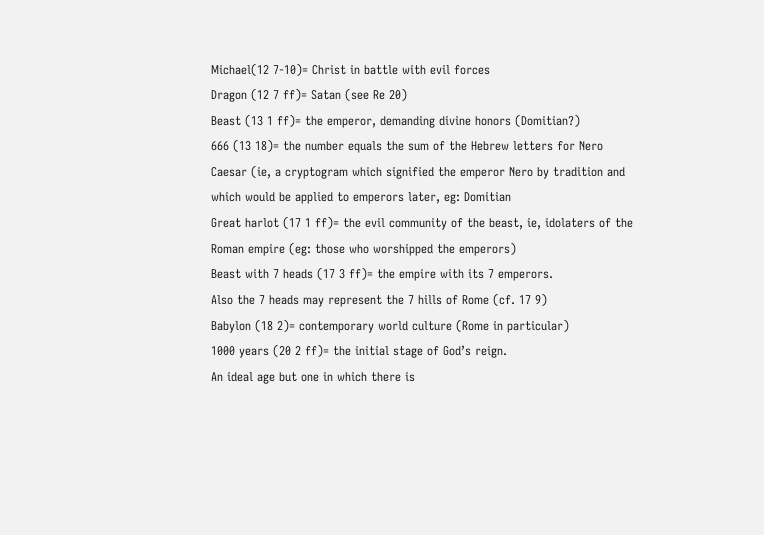Michael(12 7-10)= Christ in battle with evil forces
Dragon (12 7 ff)= Satan (see Re 20)
Beast (13 1 ff)= the emperor, demanding divine honors (Domitian?)
666 (13 18)= the number equals the sum of the Hebrew letters for Nero Caesar (ie, a cryptogram which signified the emperor Nero by tradition and which would be applied to emperors later, eg: Domitian
Great harlot (17 1 ff)= the evil community of the beast, ie, idolaters of the Roman empire (eg: those who worshipped the emperors)
Beast with 7 heads (17 3 ff)= the empire with its 7 emperors.
Also the 7 heads may represent the 7 hills of Rome (cf. 17 9)
Babylon (18 2)= contemporary world culture (Rome in particular)
1000 years (20 2 ff)= the initial stage of God’s reign.
An ideal age but one in which there is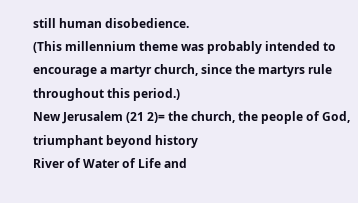still human disobedience.
(This millennium theme was probably intended to encourage a martyr church, since the martyrs rule throughout this period.)
New Jerusalem (21 2)= the church, the people of God, triumphant beyond history
River of Water of Life and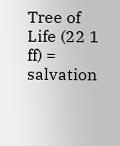Tree of Life (22 1 ff) = salvation